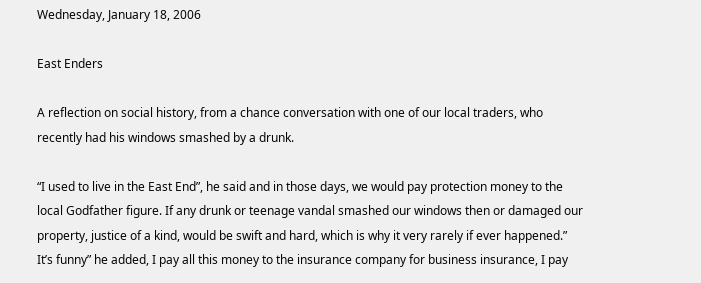Wednesday, January 18, 2006

East Enders

A reflection on social history, from a chance conversation with one of our local traders, who recently had his windows smashed by a drunk.

“I used to live in the East End”, he said and in those days, we would pay protection money to the local Godfather figure. If any drunk or teenage vandal smashed our windows then or damaged our property, justice of a kind, would be swift and hard, which is why it very rarely if ever happened.” It’s funny” he added, I pay all this money to the insurance company for business insurance, I pay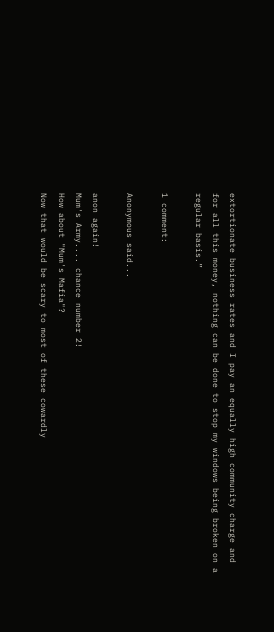extortionate business rates and I pay an equally high community charge and for all this money, nothing can be done to stop my windows being broken on a regular basis.”

1 comment:

Anonymous said...

anon again!
Mum's Army.... chance number 2!
How about "Mum's Mafia"?
Now that would be scary to most of these cowardly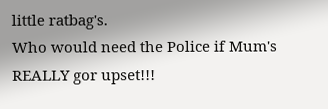little ratbag's.
Who would need the Police if Mum's REALLY gor upset!!!